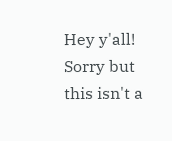Hey y'all! Sorry but this isn't a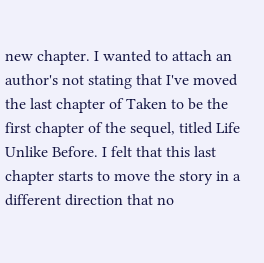new chapter. I wanted to attach an author's not stating that I've moved the last chapter of Taken to be the first chapter of the sequel, titled Life Unlike Before. I felt that this last chapter starts to move the story in a different direction that no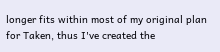longer fits within most of my original plan for Taken, thus I've created the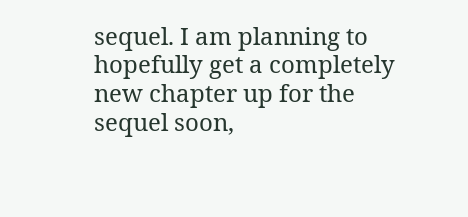sequel. I am planning to hopefully get a completely new chapter up for the sequel soon,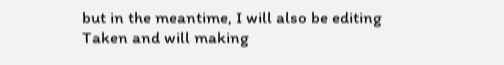but in the meantime, I will also be editing Taken and will making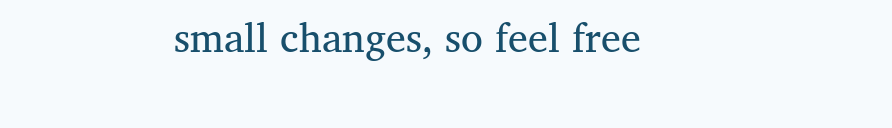small changes, so feel free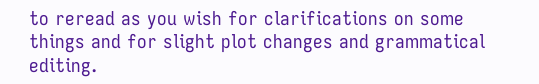to reread as you wish for clarifications on some things and for slight plot changes and grammatical editing.